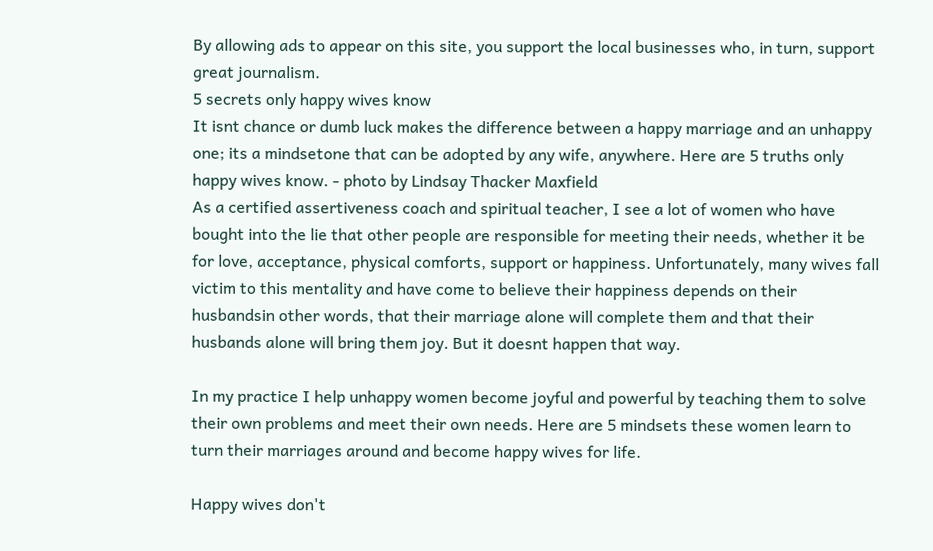By allowing ads to appear on this site, you support the local businesses who, in turn, support great journalism.
5 secrets only happy wives know
It isnt chance or dumb luck makes the difference between a happy marriage and an unhappy one; its a mindsetone that can be adopted by any wife, anywhere. Here are 5 truths only happy wives know. - photo by Lindsay Thacker Maxfield
As a certified assertiveness coach and spiritual teacher, I see a lot of women who have bought into the lie that other people are responsible for meeting their needs, whether it be for love, acceptance, physical comforts, support or happiness. Unfortunately, many wives fall victim to this mentality and have come to believe their happiness depends on their husbandsin other words, that their marriage alone will complete them and that their husbands alone will bring them joy. But it doesnt happen that way.

In my practice I help unhappy women become joyful and powerful by teaching them to solve their own problems and meet their own needs. Here are 5 mindsets these women learn to turn their marriages around and become happy wives for life.

Happy wives don't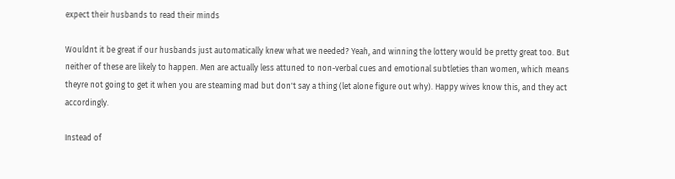expect their husbands to read their minds

Wouldnt it be great if our husbands just automatically knew what we needed? Yeah, and winning the lottery would be pretty great too. But neither of these are likely to happen. Men are actually less attuned to non-verbal cues and emotional subtleties than women, which means theyre not going to get it when you are steaming mad but don't say a thing (let alone figure out why). Happy wives know this, and they act accordingly.

Instead of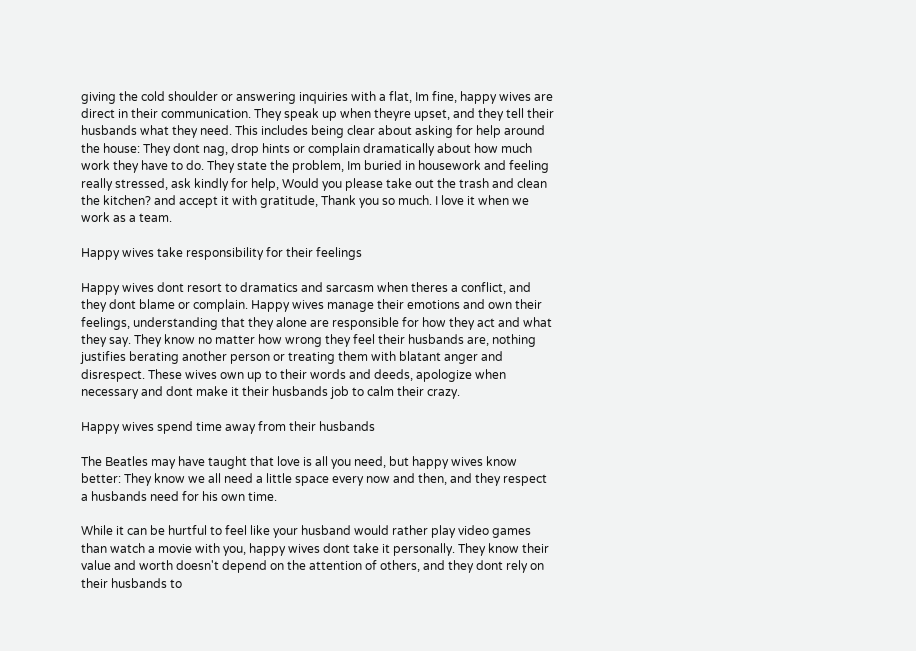giving the cold shoulder or answering inquiries with a flat, Im fine, happy wives are direct in their communication. They speak up when theyre upset, and they tell their husbands what they need. This includes being clear about asking for help around the house: They dont nag, drop hints or complain dramatically about how much work they have to do. They state the problem, Im buried in housework and feeling really stressed, ask kindly for help, Would you please take out the trash and clean the kitchen? and accept it with gratitude, Thank you so much. I love it when we work as a team.

Happy wives take responsibility for their feelings

Happy wives dont resort to dramatics and sarcasm when theres a conflict, and they dont blame or complain. Happy wives manage their emotions and own their feelings, understanding that they alone are responsible for how they act and what they say. They know no matter how wrong they feel their husbands are, nothing justifies berating another person or treating them with blatant anger and disrespect. These wives own up to their words and deeds, apologize when necessary and dont make it their husbands job to calm their crazy.

Happy wives spend time away from their husbands

The Beatles may have taught that love is all you need, but happy wives know better: They know we all need a little space every now and then, and they respect a husbands need for his own time.

While it can be hurtful to feel like your husband would rather play video games than watch a movie with you, happy wives dont take it personally. They know their value and worth doesn't depend on the attention of others, and they dont rely on their husbands to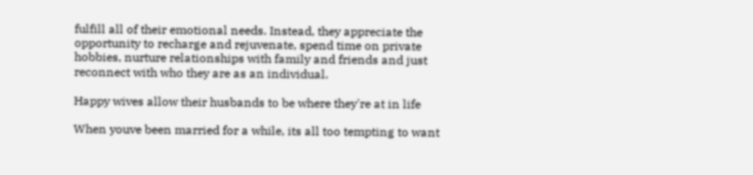fulfill all of their emotional needs. Instead, they appreciate the opportunity to recharge and rejuvenate, spend time on private hobbies, nurture relationships with family and friends and just reconnect with who they are as an individual.

Happy wives allow their husbands to be where they're at in life

When youve been married for a while, its all too tempting to want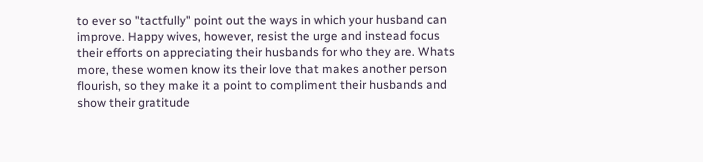to ever so "tactfully" point out the ways in which your husband can improve. Happy wives, however, resist the urge and instead focus their efforts on appreciating their husbands for who they are. Whats more, these women know its their love that makes another person flourish, so they make it a point to compliment their husbands and show their gratitude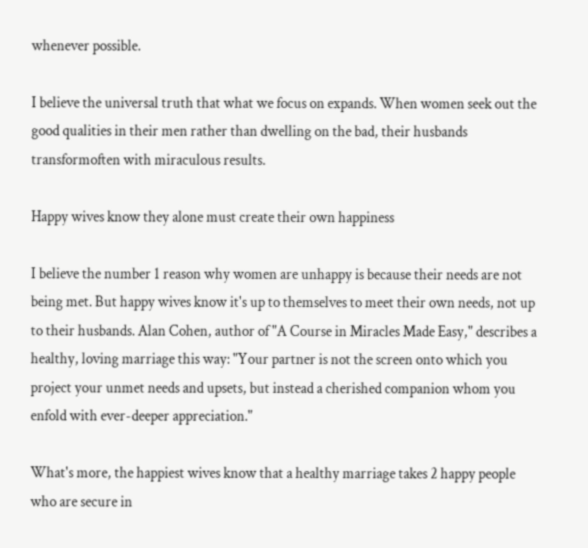whenever possible.

I believe the universal truth that what we focus on expands. When women seek out the good qualities in their men rather than dwelling on the bad, their husbands transformoften with miraculous results.

Happy wives know they alone must create their own happiness

I believe the number 1 reason why women are unhappy is because their needs are not being met. But happy wives know it's up to themselves to meet their own needs, not up to their husbands. Alan Cohen, author of "A Course in Miracles Made Easy," describes a healthy, loving marriage this way: "Your partner is not the screen onto which you project your unmet needs and upsets, but instead a cherished companion whom you enfold with ever-deeper appreciation."

What's more, the happiest wives know that a healthy marriage takes 2 happy people who are secure in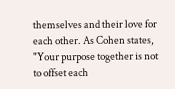themselves and their love for each other. As Cohen states, "Your purpose together is not to offset each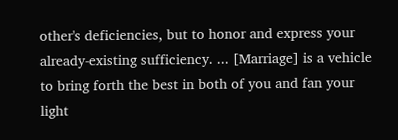other's deficiencies, but to honor and express your already-existing sufficiency. ... [Marriage] is a vehicle to bring forth the best in both of you and fan your light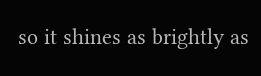so it shines as brightly as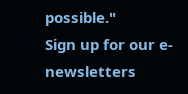possible."
Sign up for our e-newsletters